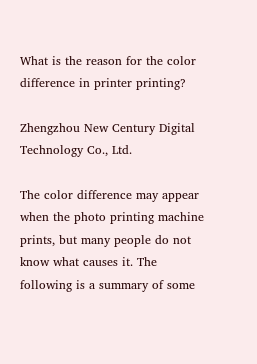What is the reason for the color difference in printer printing?

Zhengzhou New Century Digital Technology Co., Ltd.

The color difference may appear when the photo printing machine prints, but many people do not know what causes it. The following is a summary of some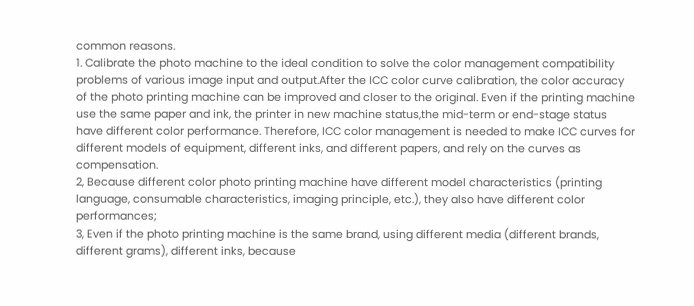common reasons.
1. Calibrate the photo machine to the ideal condition to solve the color management compatibility problems of various image input and output.After the ICC color curve calibration, the color accuracy of the photo printing machine can be improved and closer to the original. Even if the printing machine use the same paper and ink, the printer in new machine status,the mid-term or end-stage status have different color performance. Therefore, ICC color management is needed to make ICC curves for different models of equipment, different inks, and different papers, and rely on the curves as compensation.
2, Because different color photo printing machine have different model characteristics (printing language, consumable characteristics, imaging principle, etc.), they also have different color performances;
3, Even if the photo printing machine is the same brand, using different media (different brands, different grams), different inks, because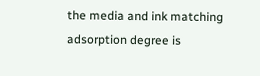the media and ink matching adsorption degree is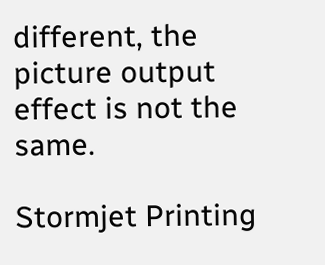different, the picture output effect is not the same.

Stormjet Printing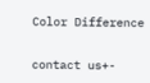Color Difference

contact us+-